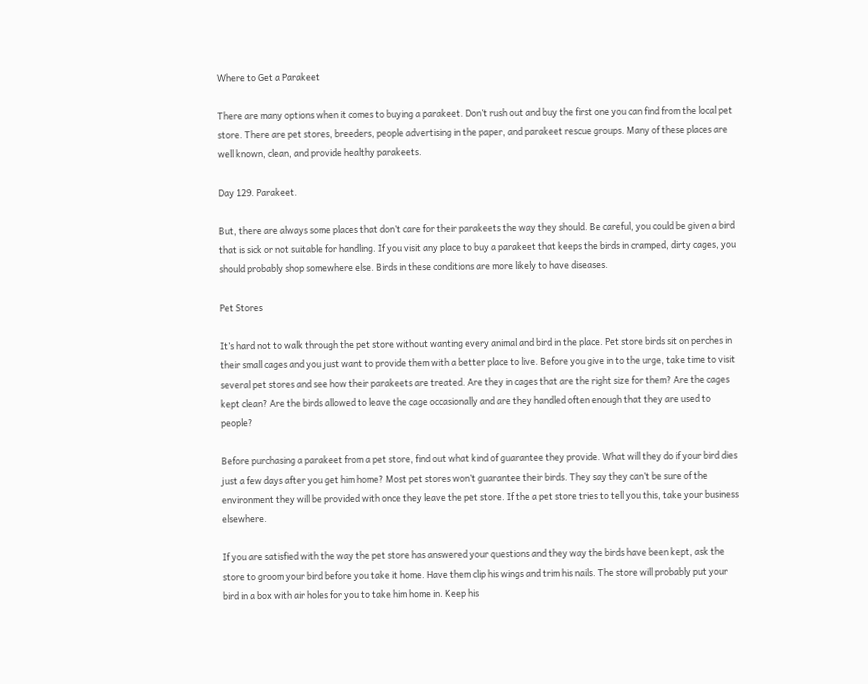Where to Get a Parakeet

There are many options when it comes to buying a parakeet. Don’t rush out and buy the first one you can find from the local pet store. There are pet stores, breeders, people advertising in the paper, and parakeet rescue groups. Many of these places are well known, clean, and provide healthy parakeets.

Day 129. Parakeet.

But, there are always some places that don’t care for their parakeets the way they should. Be careful, you could be given a bird that is sick or not suitable for handling. If you visit any place to buy a parakeet that keeps the birds in cramped, dirty cages, you should probably shop somewhere else. Birds in these conditions are more likely to have diseases.

Pet Stores

It’s hard not to walk through the pet store without wanting every animal and bird in the place. Pet store birds sit on perches in their small cages and you just want to provide them with a better place to live. Before you give in to the urge, take time to visit several pet stores and see how their parakeets are treated. Are they in cages that are the right size for them? Are the cages kept clean? Are the birds allowed to leave the cage occasionally and are they handled often enough that they are used to people?

Before purchasing a parakeet from a pet store, find out what kind of guarantee they provide. What will they do if your bird dies just a few days after you get him home? Most pet stores won’t guarantee their birds. They say they can’t be sure of the environment they will be provided with once they leave the pet store. If the a pet store tries to tell you this, take your business elsewhere.

If you are satisfied with the way the pet store has answered your questions and they way the birds have been kept, ask the store to groom your bird before you take it home. Have them clip his wings and trim his nails. The store will probably put your bird in a box with air holes for you to take him home in. Keep his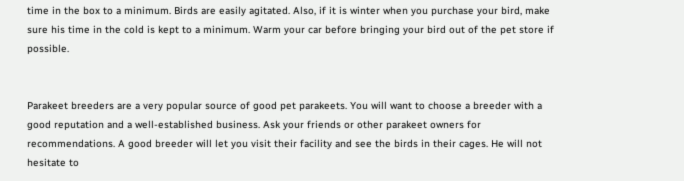time in the box to a minimum. Birds are easily agitated. Also, if it is winter when you purchase your bird, make sure his time in the cold is kept to a minimum. Warm your car before bringing your bird out of the pet store if possible.


Parakeet breeders are a very popular source of good pet parakeets. You will want to choose a breeder with a good reputation and a well-established business. Ask your friends or other parakeet owners for recommendations. A good breeder will let you visit their facility and see the birds in their cages. He will not hesitate to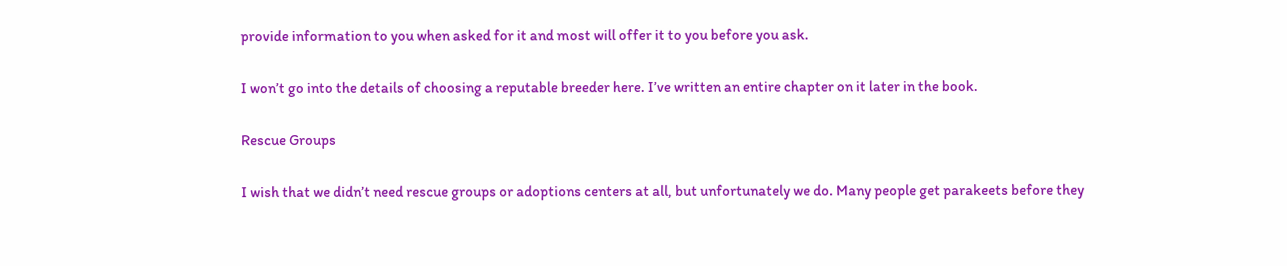provide information to you when asked for it and most will offer it to you before you ask.

I won’t go into the details of choosing a reputable breeder here. I’ve written an entire chapter on it later in the book.

Rescue Groups

I wish that we didn’t need rescue groups or adoptions centers at all, but unfortunately we do. Many people get parakeets before they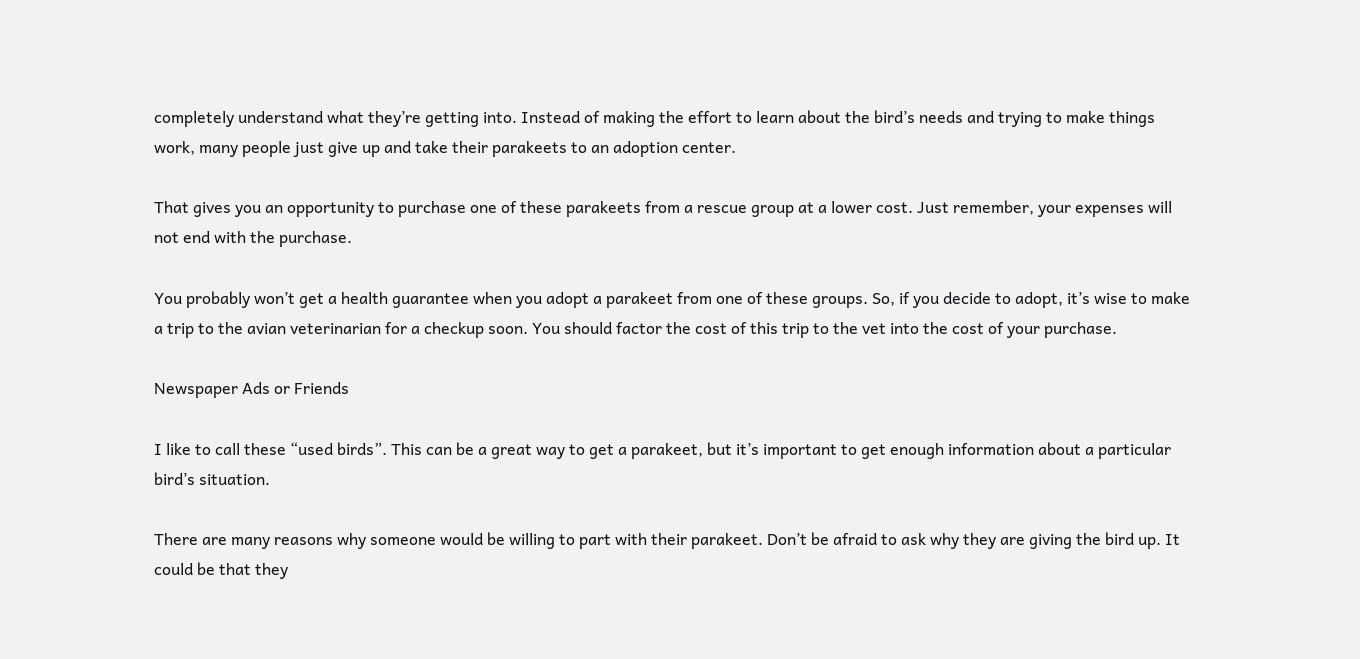completely understand what they’re getting into. Instead of making the effort to learn about the bird’s needs and trying to make things work, many people just give up and take their parakeets to an adoption center.

That gives you an opportunity to purchase one of these parakeets from a rescue group at a lower cost. Just remember, your expenses will not end with the purchase.

You probably won’t get a health guarantee when you adopt a parakeet from one of these groups. So, if you decide to adopt, it’s wise to make a trip to the avian veterinarian for a checkup soon. You should factor the cost of this trip to the vet into the cost of your purchase.

Newspaper Ads or Friends

I like to call these “used birds”. This can be a great way to get a parakeet, but it’s important to get enough information about a particular bird’s situation.

There are many reasons why someone would be willing to part with their parakeet. Don’t be afraid to ask why they are giving the bird up. It could be that they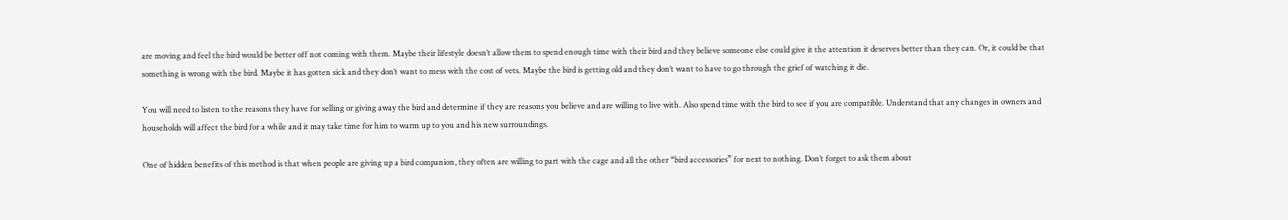are moving and feel the bird would be better off not coming with them. Maybe their lifestyle doesn’t allow them to spend enough time with their bird and they believe someone else could give it the attention it deserves better than they can. Or, it could be that something is wrong with the bird. Maybe it has gotten sick and they don’t want to mess with the cost of vets. Maybe the bird is getting old and they don’t want to have to go through the grief of watching it die.

You will need to listen to the reasons they have for selling or giving away the bird and determine if they are reasons you believe and are willing to live with. Also spend time with the bird to see if you are compatible. Understand that any changes in owners and households will affect the bird for a while and it may take time for him to warm up to you and his new surroundings.

One of hidden benefits of this method is that when people are giving up a bird companion, they often are willing to part with the cage and all the other “bird accessories” for next to nothing. Don’t forget to ask them about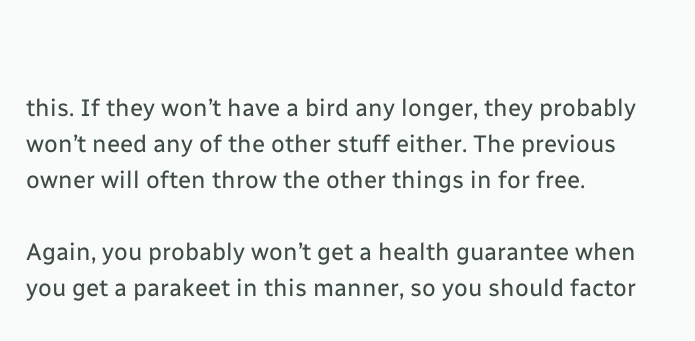this. If they won’t have a bird any longer, they probably won’t need any of the other stuff either. The previous owner will often throw the other things in for free.

Again, you probably won’t get a health guarantee when you get a parakeet in this manner, so you should factor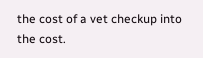the cost of a vet checkup into the cost.